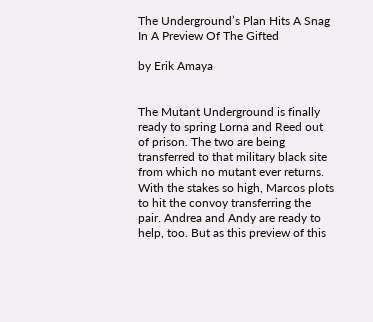The Underground’s Plan Hits A Snag In A Preview Of The Gifted

by Erik Amaya


The Mutant Underground is finally ready to spring Lorna and Reed out of prison. The two are being transferred to that military black site from which no mutant ever returns. With the stakes so high, Marcos plots to hit the convoy transferring the pair. Andrea and Andy are ready to help, too. But as this preview of this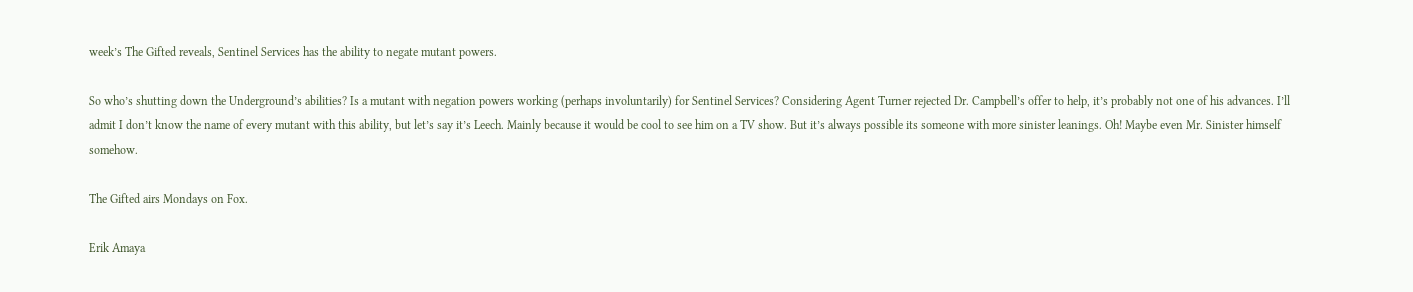week’s The Gifted reveals, Sentinel Services has the ability to negate mutant powers.

So who’s shutting down the Underground’s abilities? Is a mutant with negation powers working (perhaps involuntarily) for Sentinel Services? Considering Agent Turner rejected Dr. Campbell’s offer to help, it’s probably not one of his advances. I’ll admit I don’t know the name of every mutant with this ability, but let’s say it’s Leech. Mainly because it would be cool to see him on a TV show. But it’s always possible its someone with more sinister leanings. Oh! Maybe even Mr. Sinister himself somehow.

The Gifted airs Mondays on Fox.

Erik Amaya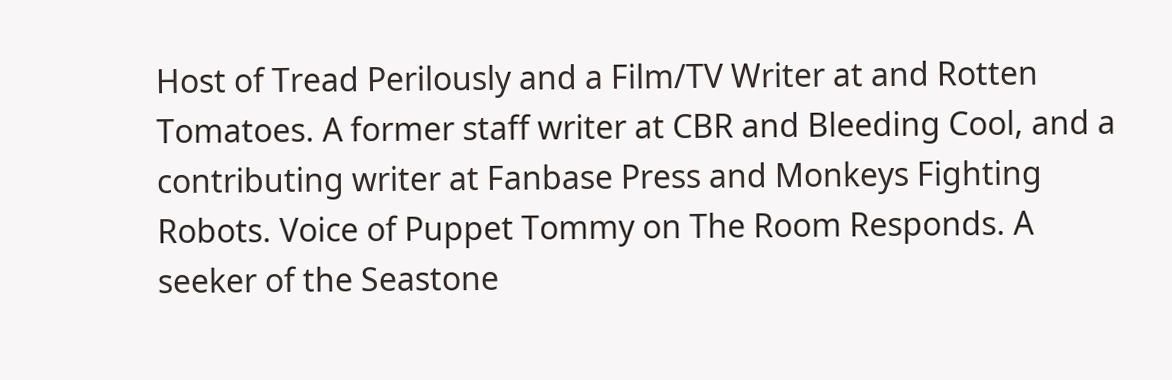Host of Tread Perilously and a Film/TV Writer at and Rotten Tomatoes. A former staff writer at CBR and Bleeding Cool, and a contributing writer at Fanbase Press and Monkeys Fighting Robots. Voice of Puppet Tommy on The Room Responds. A seeker of the Seastone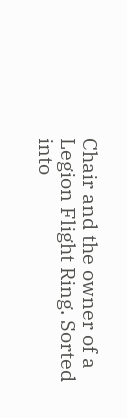Chair and the owner of a Legion Flight Ring. Sorted into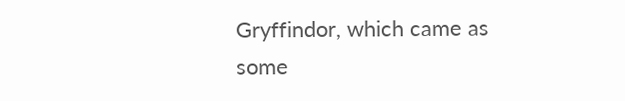Gryffindor, which came as some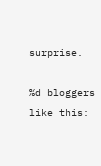surprise.

%d bloggers like this: